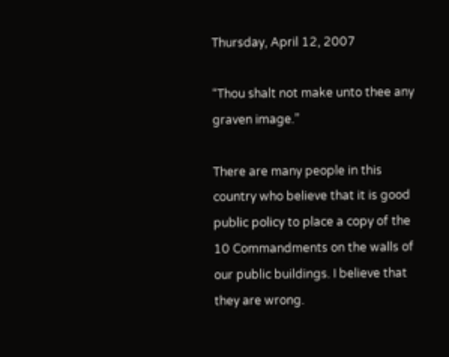Thursday, April 12, 2007

“Thou shalt not make unto thee any graven image.”

There are many people in this country who believe that it is good public policy to place a copy of the 10 Commandments on the walls of our public buildings. I believe that they are wrong.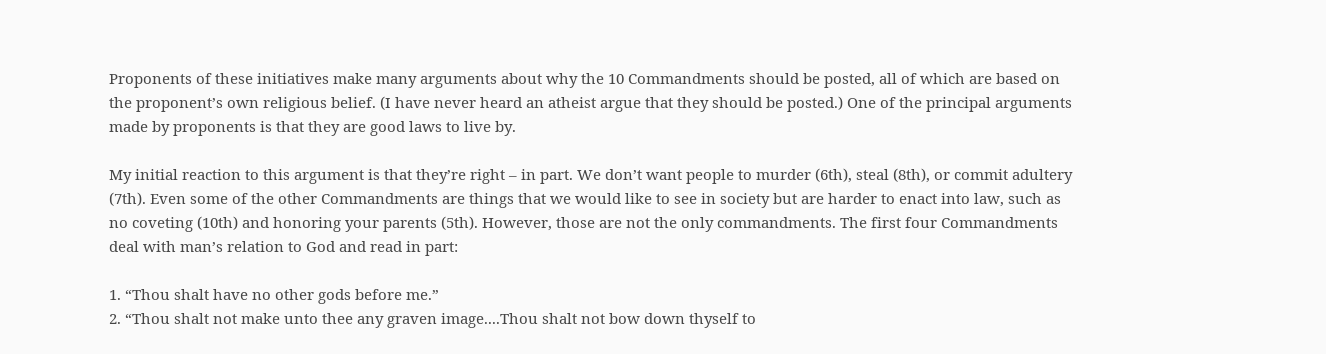Proponents of these initiatives make many arguments about why the 10 Commandments should be posted, all of which are based on the proponent’s own religious belief. (I have never heard an atheist argue that they should be posted.) One of the principal arguments made by proponents is that they are good laws to live by.

My initial reaction to this argument is that they’re right – in part. We don’t want people to murder (6th), steal (8th), or commit adultery (7th). Even some of the other Commandments are things that we would like to see in society but are harder to enact into law, such as no coveting (10th) and honoring your parents (5th). However, those are not the only commandments. The first four Commandments deal with man’s relation to God and read in part:

1. “Thou shalt have no other gods before me.”
2. “Thou shalt not make unto thee any graven image....Thou shalt not bow down thyself to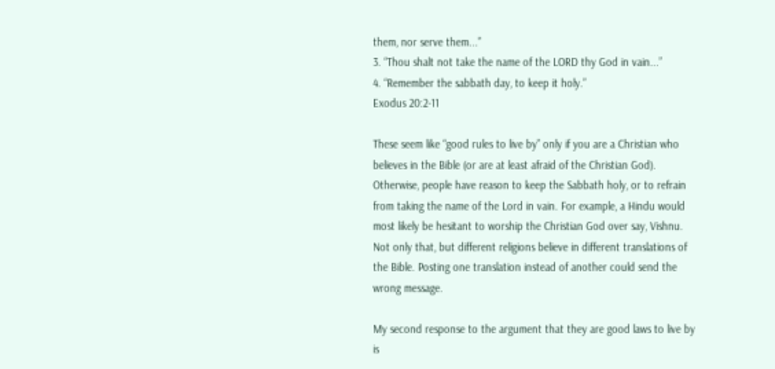them, nor serve them...”
3. “Thou shalt not take the name of the LORD thy God in vain...”
4. “Remember the sabbath day, to keep it holy.”
Exodus 20:2-11

These seem like “good rules to live by” only if you are a Christian who believes in the Bible (or are at least afraid of the Christian God). Otherwise, people have reason to keep the Sabbath holy, or to refrain from taking the name of the Lord in vain. For example, a Hindu would most likely be hesitant to worship the Christian God over say, Vishnu. Not only that, but different religions believe in different translations of the Bible. Posting one translation instead of another could send the wrong message.

My second response to the argument that they are good laws to live by is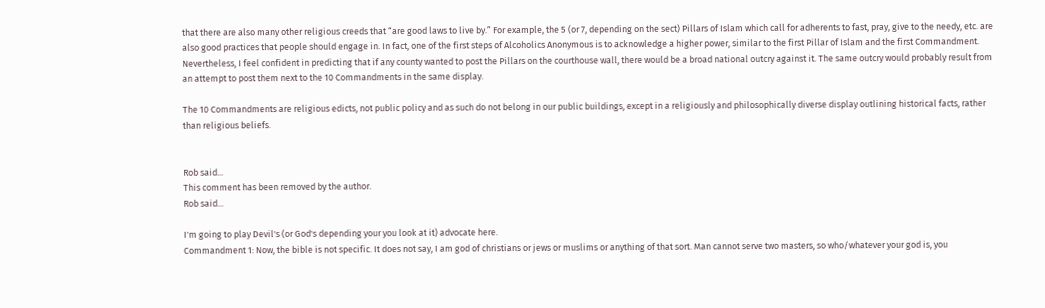that there are also many other religious creeds that “are good laws to live by.” For example, the 5 (or 7, depending on the sect) Pillars of Islam which call for adherents to fast, pray, give to the needy, etc. are also good practices that people should engage in. In fact, one of the first steps of Alcoholics Anonymous is to acknowledge a higher power, similar to the first Pillar of Islam and the first Commandment. Nevertheless, I feel confident in predicting that if any county wanted to post the Pillars on the courthouse wall, there would be a broad national outcry against it. The same outcry would probably result from an attempt to post them next to the 10 Commandments in the same display.

The 10 Commandments are religious edicts, not public policy and as such do not belong in our public buildings, except in a religiously and philosophically diverse display outlining historical facts, rather than religious beliefs.


Rob said...
This comment has been removed by the author.
Rob said...

I'm going to play Devil's (or God's depending your you look at it) advocate here.
Commandment 1: Now, the bible is not specific. It does not say, I am god of christians or jews or muslims or anything of that sort. Man cannot serve two masters, so who/whatever your god is, you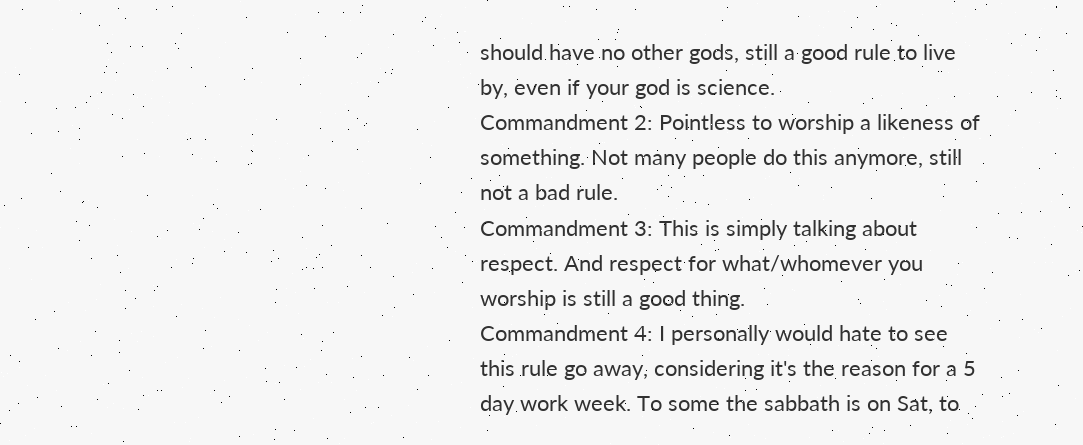should have no other gods, still a good rule to live by, even if your god is science.
Commandment 2: Pointless to worship a likeness of something. Not many people do this anymore, still not a bad rule.
Commandment 3: This is simply talking about respect. And respect for what/whomever you worship is still a good thing.
Commandment 4: I personally would hate to see this rule go away, considering it's the reason for a 5 day work week. To some the sabbath is on Sat, to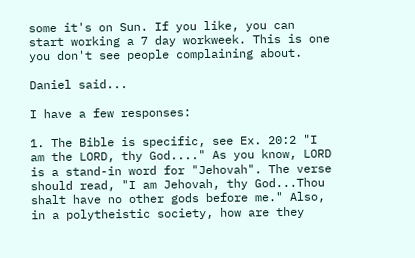some it's on Sun. If you like, you can start working a 7 day workweek. This is one you don't see people complaining about.

Daniel said...

I have a few responses:

1. The Bible is specific, see Ex. 20:2 "I am the LORD, thy God...." As you know, LORD is a stand-in word for "Jehovah". The verse should read, "I am Jehovah, thy God...Thou shalt have no other gods before me." Also, in a polytheistic society, how are they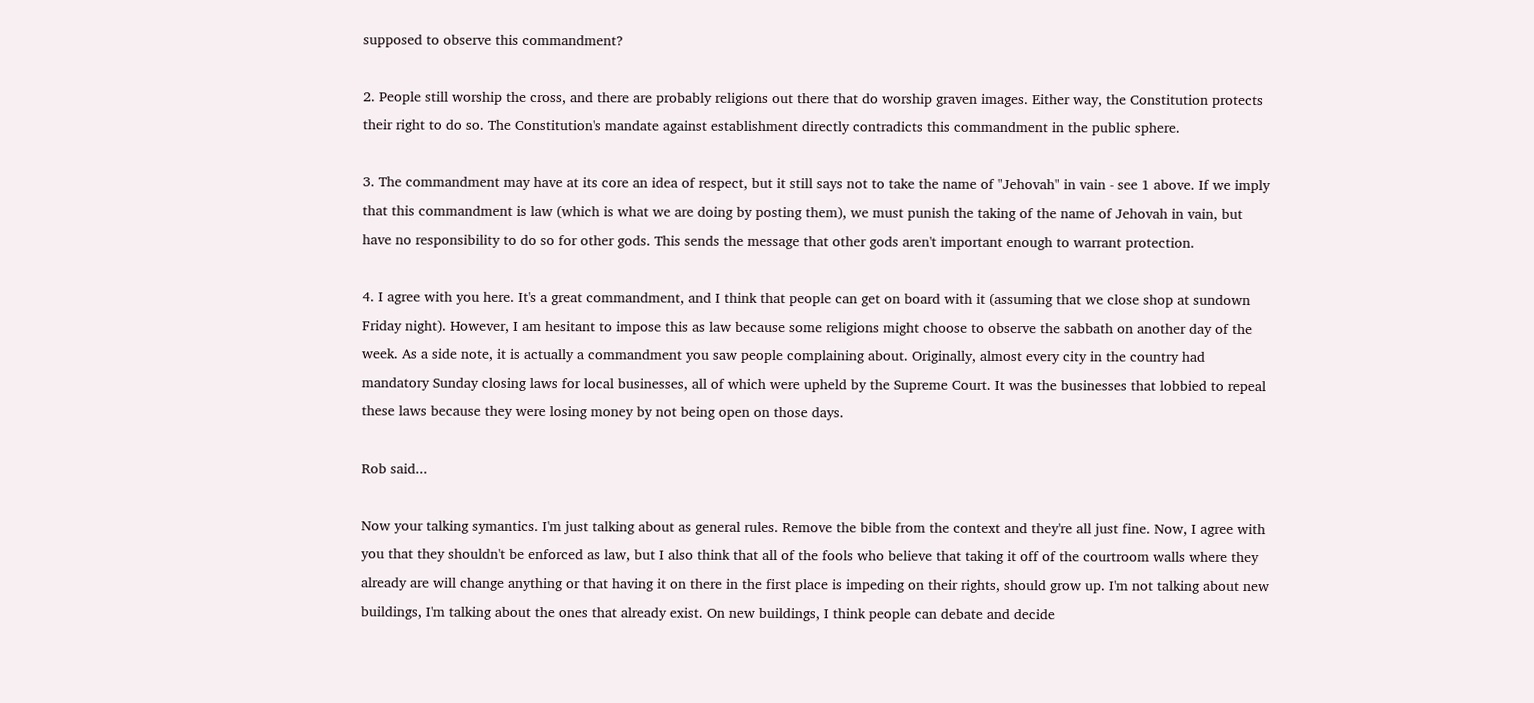supposed to observe this commandment?

2. People still worship the cross, and there are probably religions out there that do worship graven images. Either way, the Constitution protects their right to do so. The Constitution's mandate against establishment directly contradicts this commandment in the public sphere.

3. The commandment may have at its core an idea of respect, but it still says not to take the name of "Jehovah" in vain - see 1 above. If we imply that this commandment is law (which is what we are doing by posting them), we must punish the taking of the name of Jehovah in vain, but have no responsibility to do so for other gods. This sends the message that other gods aren't important enough to warrant protection.

4. I agree with you here. It's a great commandment, and I think that people can get on board with it (assuming that we close shop at sundown Friday night). However, I am hesitant to impose this as law because some religions might choose to observe the sabbath on another day of the week. As a side note, it is actually a commandment you saw people complaining about. Originally, almost every city in the country had mandatory Sunday closing laws for local businesses, all of which were upheld by the Supreme Court. It was the businesses that lobbied to repeal these laws because they were losing money by not being open on those days.

Rob said...

Now your talking symantics. I'm just talking about as general rules. Remove the bible from the context and they're all just fine. Now, I agree with you that they shouldn't be enforced as law, but I also think that all of the fools who believe that taking it off of the courtroom walls where they already are will change anything or that having it on there in the first place is impeding on their rights, should grow up. I'm not talking about new buildings, I'm talking about the ones that already exist. On new buildings, I think people can debate and decide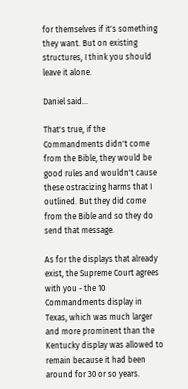for themselves if it's something they want. But on existing structures, I think you should leave it alone.

Daniel said...

That's true, if the Commandments didn't come from the Bible, they would be good rules and wouldn't cause these ostracizing harms that I outlined. But they did come from the Bible and so they do send that message.

As for the displays that already exist, the Supreme Court agrees with you - the 10 Commandments display in Texas, which was much larger and more prominent than the Kentucky display was allowed to remain because it had been around for 30 or so years.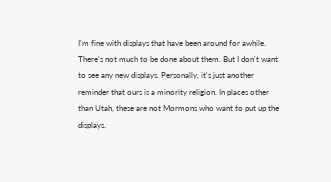I'm fine with displays that have been around for awhile. There's not much to be done about them. But I don't want to see any new displays. Personally, it's just another reminder that ours is a minority religion. In places other than Utah, these are not Mormons who want to put up the displays.